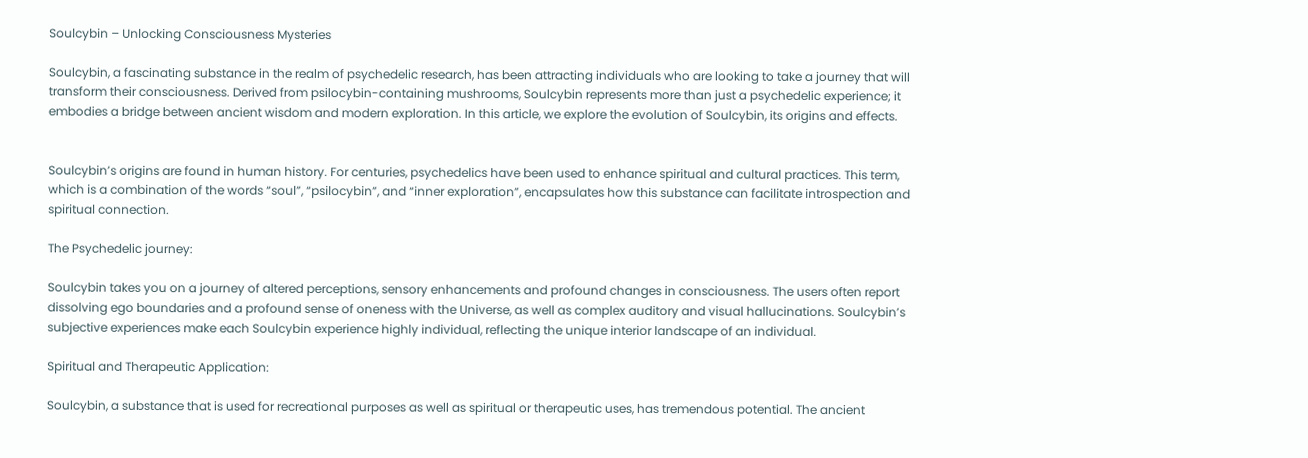Soulcybin – Unlocking Consciousness Mysteries

Soulcybin, a fascinating substance in the realm of psychedelic research, has been attracting individuals who are looking to take a journey that will transform their consciousness. Derived from psilocybin-containing mushrooms, Soulcybin represents more than just a psychedelic experience; it embodies a bridge between ancient wisdom and modern exploration. In this article, we explore the evolution of Soulcybin, its origins and effects.


Soulcybin’s origins are found in human history. For centuries, psychedelics have been used to enhance spiritual and cultural practices. This term, which is a combination of the words “soul”, “psilocybin”, and “inner exploration”, encapsulates how this substance can facilitate introspection and spiritual connection.

The Psychedelic journey:

Soulcybin takes you on a journey of altered perceptions, sensory enhancements and profound changes in consciousness. The users often report dissolving ego boundaries and a profound sense of oneness with the Universe, as well as complex auditory and visual hallucinations. Soulcybin’s subjective experiences make each Soulcybin experience highly individual, reflecting the unique interior landscape of an individual.

Spiritual and Therapeutic Application:

Soulcybin, a substance that is used for recreational purposes as well as spiritual or therapeutic uses, has tremendous potential. The ancient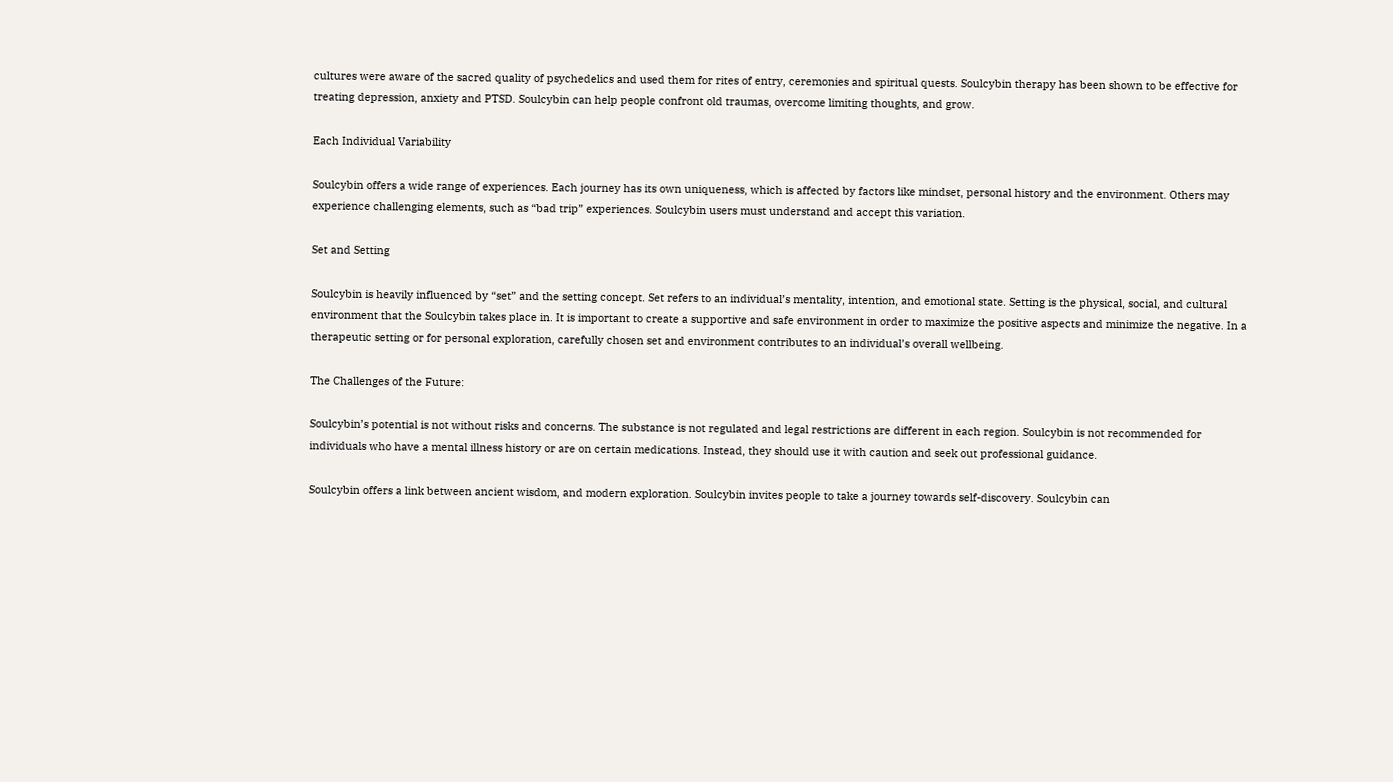cultures were aware of the sacred quality of psychedelics and used them for rites of entry, ceremonies and spiritual quests. Soulcybin therapy has been shown to be effective for treating depression, anxiety and PTSD. Soulcybin can help people confront old traumas, overcome limiting thoughts, and grow.

Each Individual Variability

Soulcybin offers a wide range of experiences. Each journey has its own uniqueness, which is affected by factors like mindset, personal history and the environment. Others may experience challenging elements, such as “bad trip” experiences. Soulcybin users must understand and accept this variation.

Set and Setting

Soulcybin is heavily influenced by “set” and the setting concept. Set refers to an individual’s mentality, intention, and emotional state. Setting is the physical, social, and cultural environment that the Soulcybin takes place in. It is important to create a supportive and safe environment in order to maximize the positive aspects and minimize the negative. In a therapeutic setting or for personal exploration, carefully chosen set and environment contributes to an individual’s overall wellbeing.

The Challenges of the Future:

Soulcybin’s potential is not without risks and concerns. The substance is not regulated and legal restrictions are different in each region. Soulcybin is not recommended for individuals who have a mental illness history or are on certain medications. Instead, they should use it with caution and seek out professional guidance.

Soulcybin offers a link between ancient wisdom, and modern exploration. Soulcybin invites people to take a journey towards self-discovery. Soulcybin can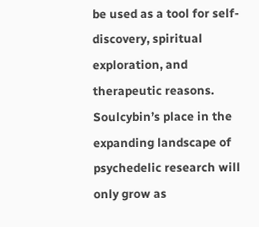be used as a tool for self-discovery, spiritual exploration, and therapeutic reasons. Soulcybin’s place in the expanding landscape of psychedelic research will only grow as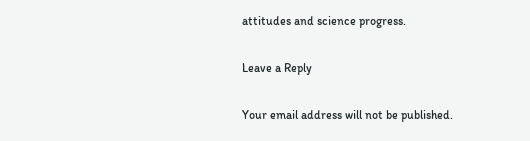attitudes and science progress.

Leave a Reply

Your email address will not be published.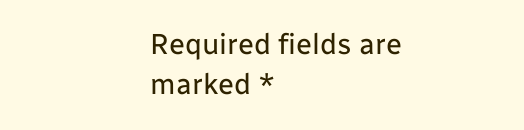Required fields are marked *